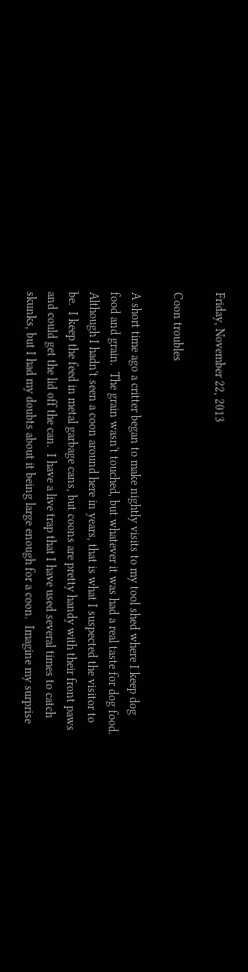Friday, November 22, 2013

Coon troubles

A short time ago a critter began to make nightly visits to my tool shed where I keep dog food and grain.  The grain wasn't touched, but whatever it was had a real taste for dog food.  Although I hadn't seen a coon around here in years, that is what I suspected the visitor to be.  I keep the feed in metal garbage cans, but coons are pretty handy with their front paws and could get the lid off the can.  I have a live trap that I have used several times to catch skunks, but I had my doubts about it being large enough for a coon.  Imagine my surprise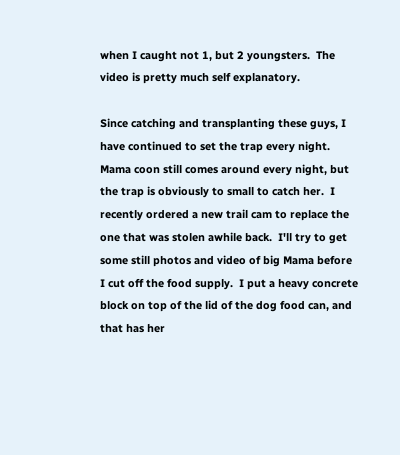when I caught not 1, but 2 youngsters.  The video is pretty much self explanatory.

Since catching and transplanting these guys, I have continued to set the trap every night.  Mama coon still comes around every night, but the trap is obviously to small to catch her.  I recently ordered a new trail cam to replace the one that was stolen awhile back.  I'll try to get some still photos and video of big Mama before I cut off the food supply.  I put a heavy concrete block on top of the lid of the dog food can, and that has her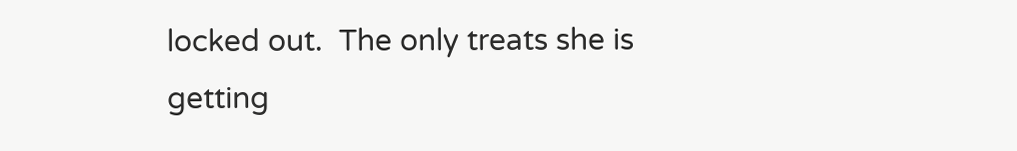locked out.  The only treats she is getting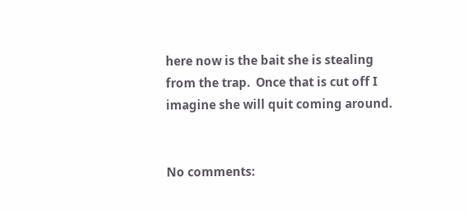here now is the bait she is stealing from the trap.  Once that is cut off I imagine she will quit coming around.


No comments: